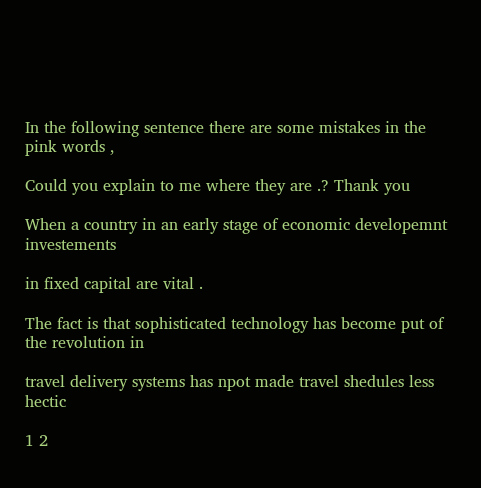In the following sentence there are some mistakes in the pink words ,

Could you explain to me where they are .? Thank you

When a country in an early stage of economic developemnt investements

in fixed capital are vital .

The fact is that sophisticated technology has become put of the revolution in

travel delivery systems has npot made travel shedules less hectic

1 2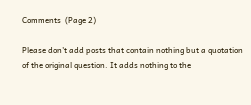Comments  (Page 2)

Please don't add posts that contain nothing but a quotation of the original question. It adds nothing to the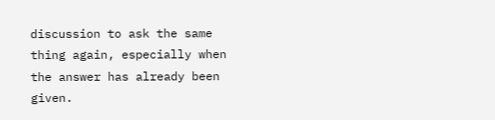discussion to ask the same thing again, especially when the answer has already been given.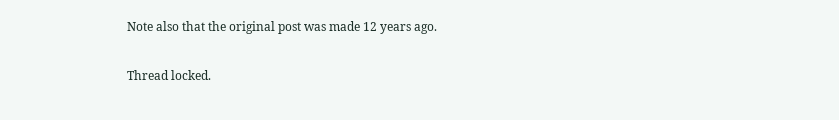Note also that the original post was made 12 years ago.

Thread locked.